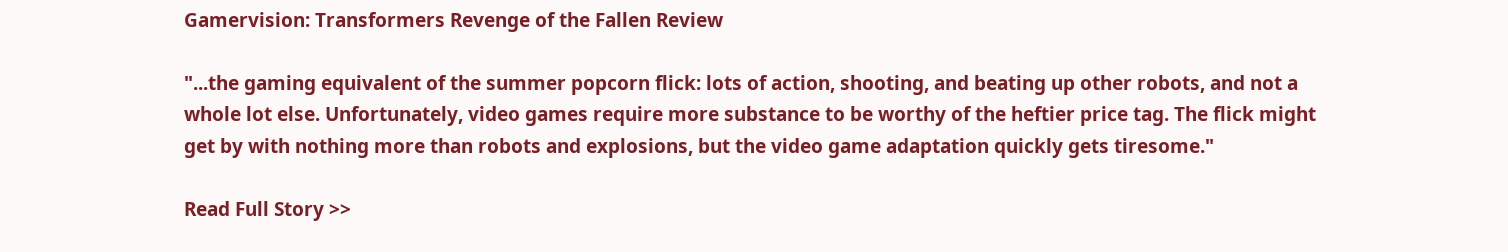Gamervision: Transformers Revenge of the Fallen Review

"...the gaming equivalent of the summer popcorn flick: lots of action, shooting, and beating up other robots, and not a whole lot else. Unfortunately, video games require more substance to be worthy of the heftier price tag. The flick might get by with nothing more than robots and explosions, but the video game adaptation quickly gets tiresome."

Read Full Story >>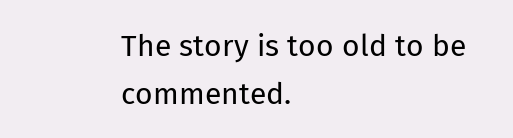The story is too old to be commented.